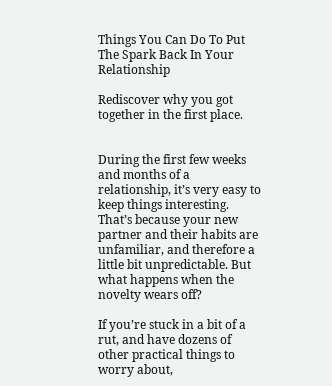Things You Can Do To Put The Spark Back In Your Relationship

Rediscover why you got together in the first place.


During the first few weeks and months of a relationship, it’s very easy to keep things interesting. That’s because your new partner and their habits are unfamiliar, and therefore a little bit unpredictable. But what happens when the novelty wears off?

If you’re stuck in a bit of a rut, and have dozens of other practical things to worry about,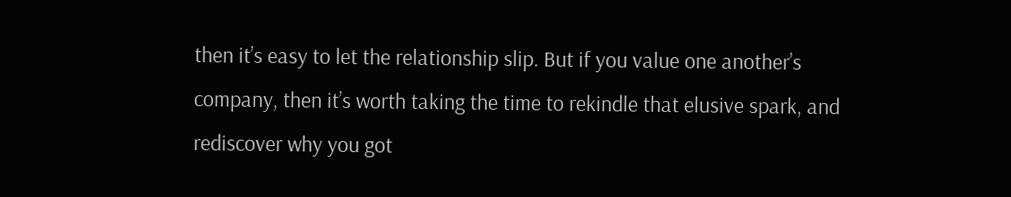then it’s easy to let the relationship slip. But if you value one another’s company, then it’s worth taking the time to rekindle that elusive spark, and rediscover why you got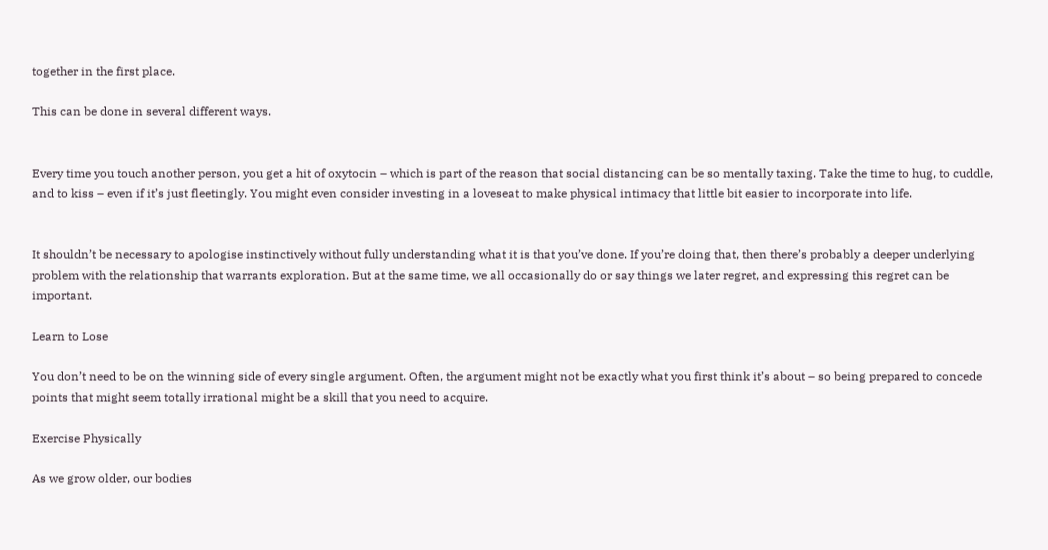together in the first place.

This can be done in several different ways.


Every time you touch another person, you get a hit of oxytocin – which is part of the reason that social distancing can be so mentally taxing. Take the time to hug, to cuddle, and to kiss – even if it’s just fleetingly. You might even consider investing in a loveseat to make physical intimacy that little bit easier to incorporate into life.


It shouldn’t be necessary to apologise instinctively without fully understanding what it is that you’ve done. If you’re doing that, then there’s probably a deeper underlying problem with the relationship that warrants exploration. But at the same time, we all occasionally do or say things we later regret, and expressing this regret can be important.

Learn to Lose

You don’t need to be on the winning side of every single argument. Often, the argument might not be exactly what you first think it’s about – so being prepared to concede points that might seem totally irrational might be a skill that you need to acquire.

Exercise Physically

As we grow older, our bodies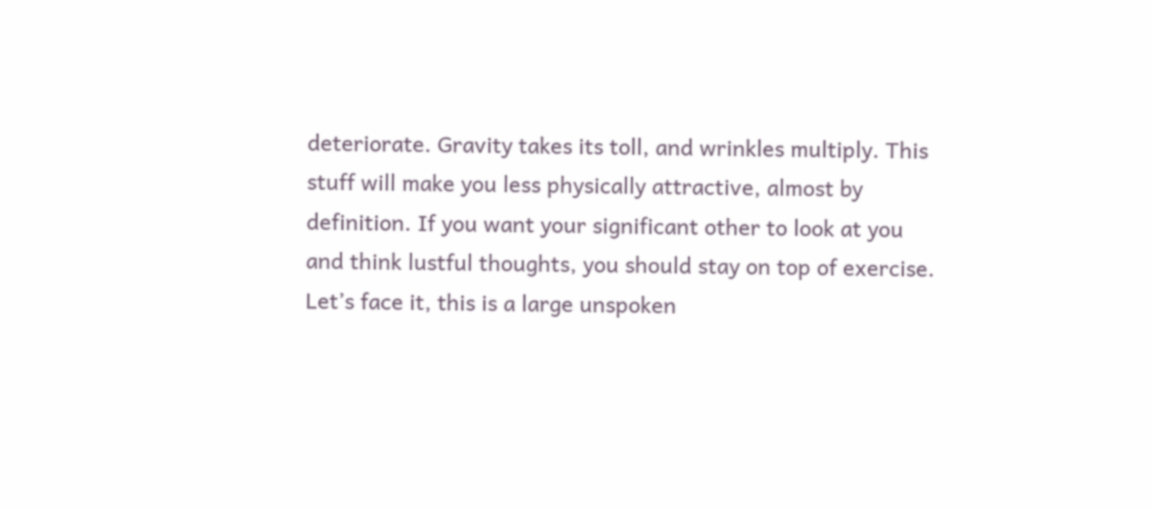deteriorate. Gravity takes its toll, and wrinkles multiply. This stuff will make you less physically attractive, almost by definition. If you want your significant other to look at you and think lustful thoughts, you should stay on top of exercise. Let’s face it, this is a large unspoken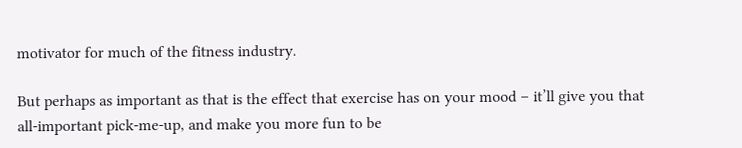motivator for much of the fitness industry.

But perhaps as important as that is the effect that exercise has on your mood – it’ll give you that all-important pick-me-up, and make you more fun to be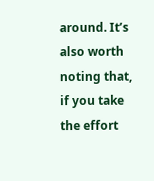around. It’s also worth noting that, if you take the effort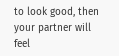to look good, then your partner will feel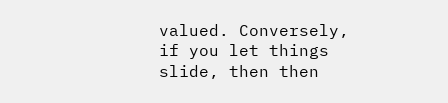valued. Conversely, if you let things slide, then then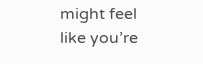might feel like you’re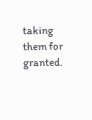taking them for granted.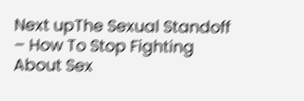Next upThe Sexual Standoff – How To Stop Fighting About Sex